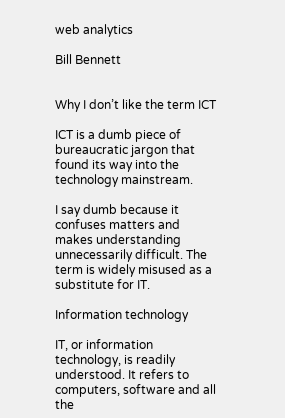web analytics

Bill Bennett


Why I don’t like the term ICT

ICT is a dumb piece of bureaucratic jargon that found its way into the technology mainstream.

I say dumb because it confuses matters and makes understanding unnecessarily difficult. The term is widely misused as a substitute for IT.

Information technology

IT, or information technology, is readily understood. It refers to computers, software and all the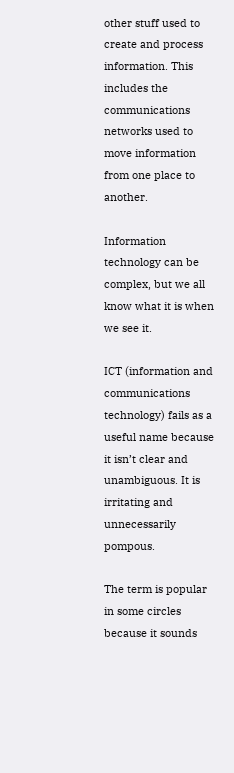other stuff used to create and process information. This includes the communications networks used to move information from one place to another.

Information technology can be complex, but we all know what it is when we see it.

ICT (information and communications technology) fails as a useful name because it isn’t clear and unambiguous. It is irritating and unnecessarily pompous.

The term is popular in some circles because it sounds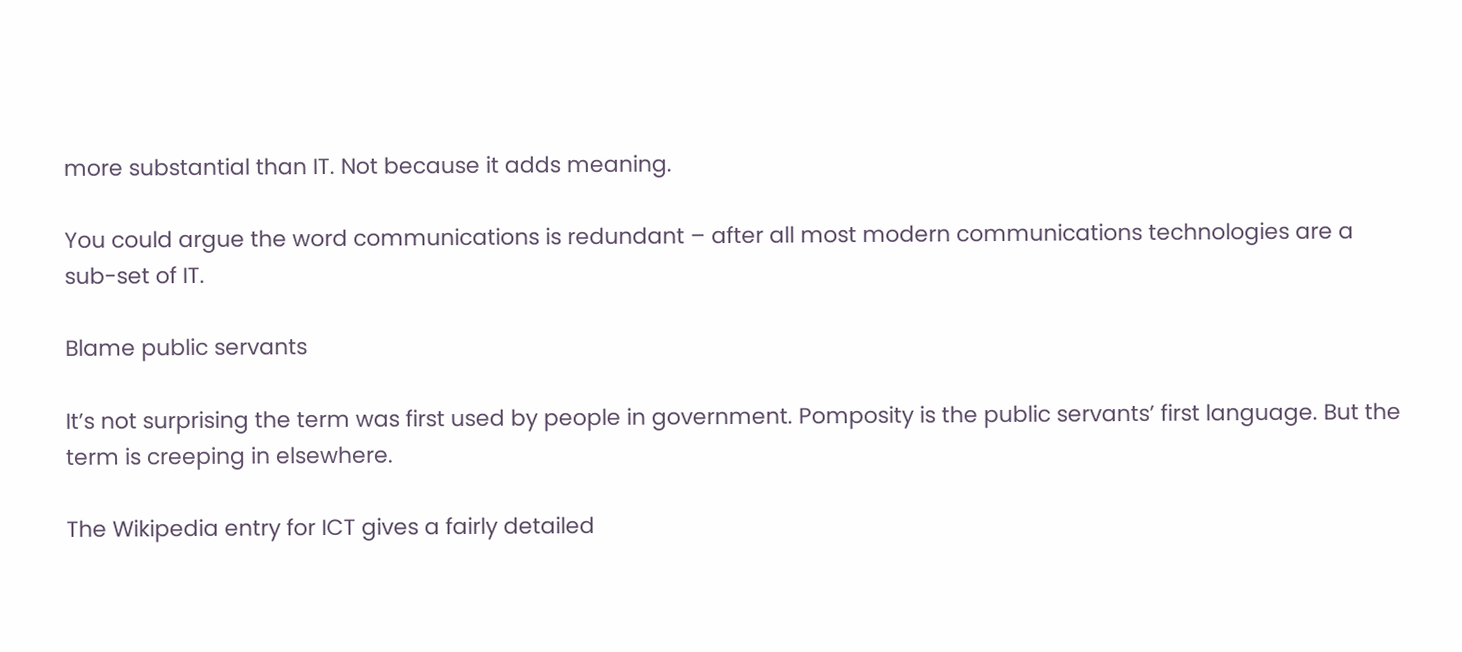more substantial than IT. Not because it adds meaning.

You could argue the word communications is redundant – after all most modern communications technologies are a sub-set of IT.

Blame public servants

It’s not surprising the term was first used by people in government. Pomposity is the public servants’ first language. But the term is creeping in elsewhere.

The Wikipedia entry for ICT gives a fairly detailed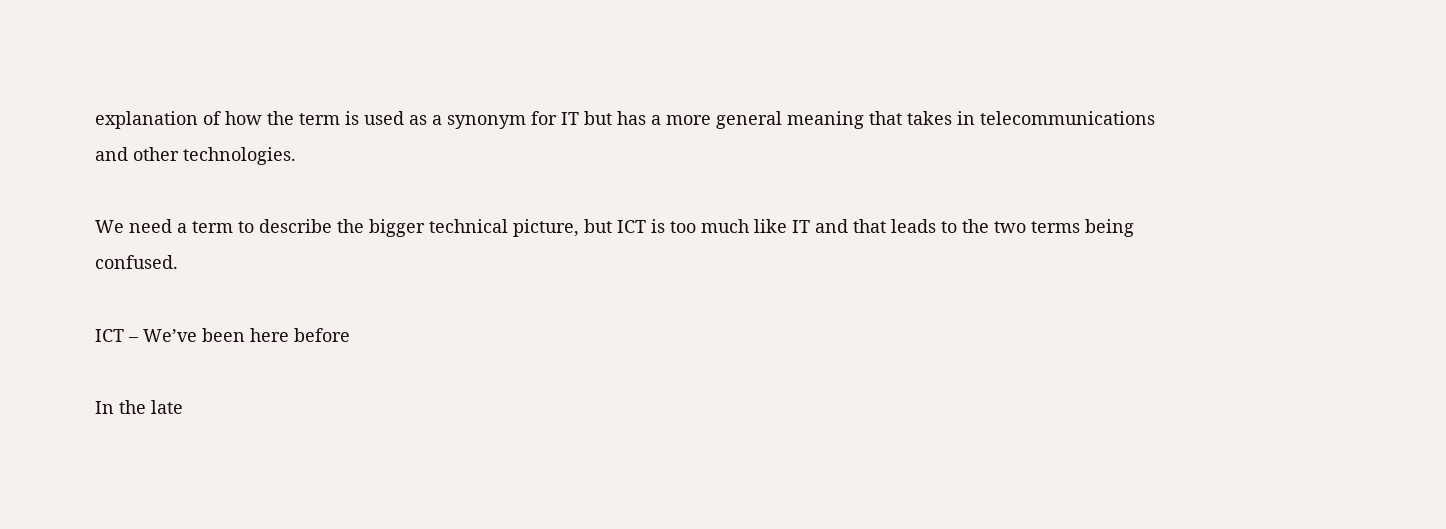explanation of how the term is used as a synonym for IT but has a more general meaning that takes in telecommunications and other technologies.

We need a term to describe the bigger technical picture, but ICT is too much like IT and that leads to the two terms being confused.

ICT – We’ve been here before

In the late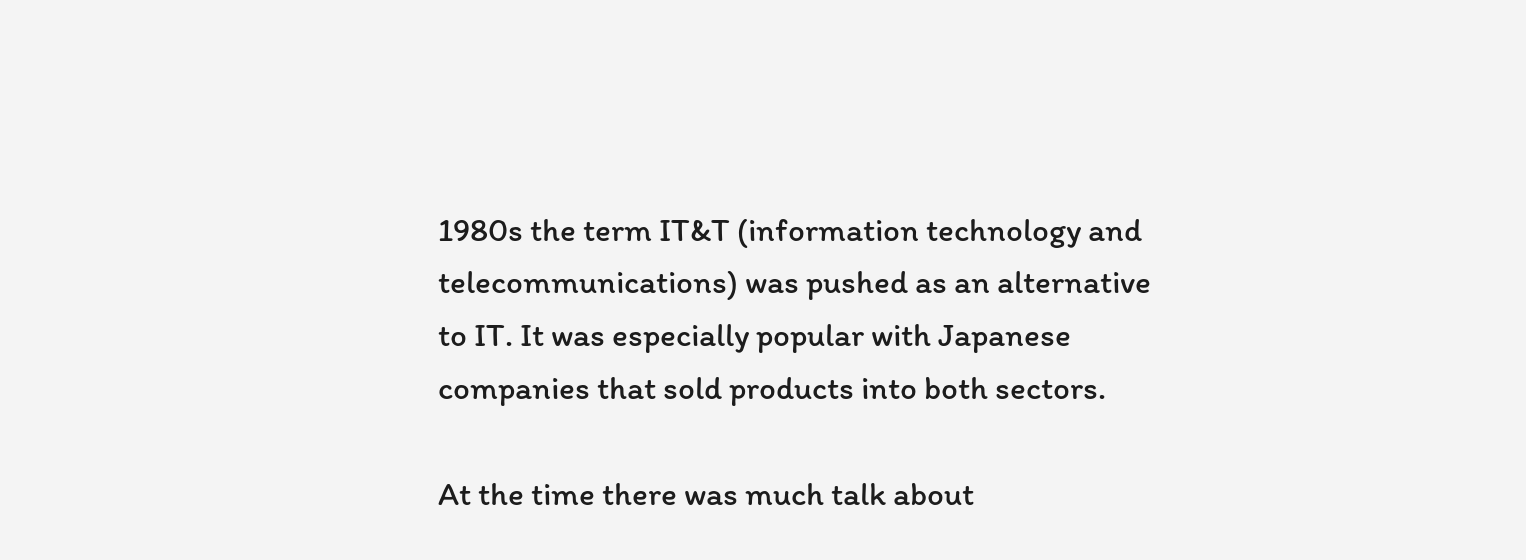1980s the term IT&T (information technology and telecommunications) was pushed as an alternative to IT. It was especially popular with Japanese companies that sold products into both sectors.

At the time there was much talk about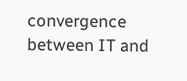convergence between IT and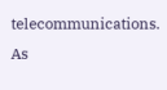telecommunications. As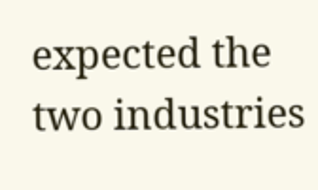expected the two industries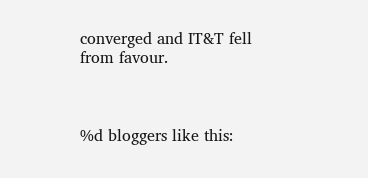converged and IT&T fell from favour.



%d bloggers like this: